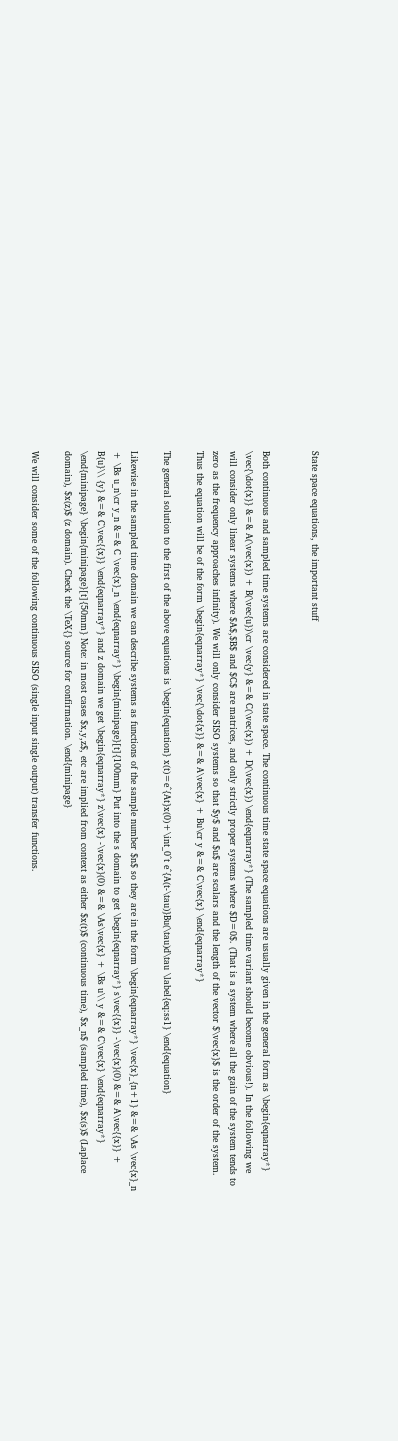State space equations, the important stuff


Both continuous and sampled time systems are considered in state space. The continuous time state space equations are usually given in the general form as \begin{eqnarray*} \vec{\dot{x}} &=& A(\vec{x}) + B(\vec{u})\cr \vec{y} &=& C(\vec{x}) + D(\vec{x}) \end{eqnarray*} (The sampled time variant should become obvious!). In the following we will consider only linear systems where $A$,$B$ and $C$ are matrices, and only strictly proper systems where $D=0$. (That is a system where all the gain of the system tends to zero as the frequency approaches infinity). We will only consider SISO systems so that $y$ and $u$ are scalars and the length of the vector $\vec{x}$ is the order of the system. Thus the equation will be of the form \begin{eqnarray*} \vec{\dot{x}} &=& A\vec{x} + Bu\cr y &=& C\vec{x} \end{eqnarray*}

The general solution to the first of the above equations is \begin{equation} x(t)=e^{At}x(0)+\int_0^t e^{A(t-\tau)}Bu(\tau)d\tau \label{eq:ss1} \end{equation}

Likewise in the sampled time domain we can describe systems as functions of the sample number $n$ so they are in the form \begin{eqnarray*} \vec{x}_{n+1} &=& \As \vec{x}_n + \Bs u_n\cr y_n &=& C \vec{x}_n \end{eqnarray*} \begin{minipage}[t]{100mm} Put into the s domain to get \begin{eqnarray*} s\vec{{x}} -\vec{x}(0) &=& A\vec{{x}} + B{u}\\ {y} &=& C\vec{{x}} \end{eqnarray*} and z domain we get \begin{eqnarray*} z\vec{x} -\vec{x}(0) &=& \As\vec{x} + \Bs u\\ y &=& C\vec{x} \end{eqnarray*} \end{minipage} \begin{minipage}[t]{50mm} Note: in most cases $x,y,z$, etc are implied from context as either $x(t)$ (continuous time), $x_n$ (sampled time), $x(s)$ (Laplace domain), $x(z)$ (z domain). Check the \TeX{} source for confirmation. \end{minipage}

We will consider some of the following continuous SISO (single input single output) transfer functions.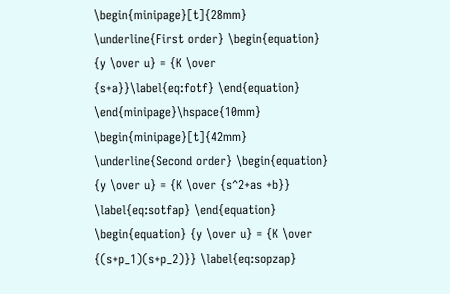\begin{minipage}[t]{28mm} \underline{First order} \begin{equation} {y \over u} = {K \over {s+a}}\label{eq:fotf} \end{equation} \end{minipage}\hspace{10mm} \begin{minipage}[t]{42mm} \underline{Second order} \begin{equation} {y \over u} = {K \over {s^2+as +b}} \label{eq:sotfap} \end{equation} \begin{equation} {y \over u} = {K \over {(s+p_1)(s+p_2)}} \label{eq:sopzap}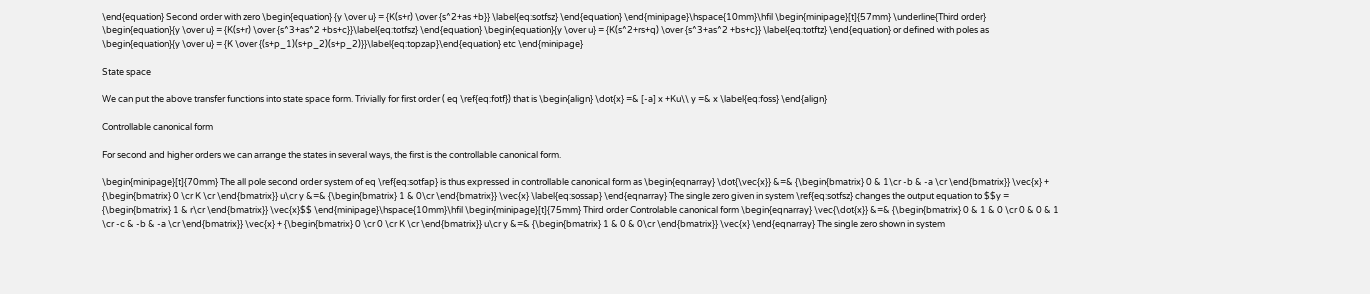\end{equation} Second order with zero \begin{equation} {y \over u} = {K(s+r) \over {s^2+as +b}} \label{eq:sotfsz} \end{equation} \end{minipage}\hspace{10mm}\hfil \begin{minipage}[t]{57mm} \underline{Third order} \begin{equation}{y \over u} = {K(s+r) \over {s^3+as^2 +bs+c}}\label{eq:totfsz} \end{equation} \begin{equation}{y \over u} = {K(s^2+rs+q) \over {s^3+as^2 +bs+c}} \label{eq:totftz} \end{equation} or defined with poles as \begin{equation}{y \over u} = {K \over {(s+p_1)(s+p_2)(s+p_2)}}\label{eq:topzap}\end{equation} etc \end{minipage}

State space

We can put the above transfer functions into state space form. Trivially for first order ( eq \ref{eq:fotf}) that is \begin{align} \dot{x} =& [-a] x +Ku\\ y =& x \label{eq:foss} \end{align}

Controllable canonical form

For second and higher orders we can arrange the states in several ways, the first is the controllable canonical form.

\begin{minipage}[t]{70mm} The all pole second order system of eq \ref{eq:sotfap} is thus expressed in controllable canonical form as \begin{eqnarray} \dot{\vec{x}} &=& {\begin{bmatrix} 0 & 1\cr -b & -a \cr \end{bmatrix}} \vec{x} + {\begin{bmatrix} 0 \cr K \cr \end{bmatrix}} u\cr y &=& {\begin{bmatrix} 1 & 0\cr \end{bmatrix}} \vec{x} \label{eq:sossap} \end{eqnarray} The single zero given in system \ref{eq:sotfsz} changes the output equation to $$y = {\begin{bmatrix} 1 & r\cr \end{bmatrix}} \vec{x}$$ \end{minipage}\hspace{10mm}\hfil \begin{minipage}[t]{75mm} Third order Controlable canonical form \begin{eqnarray} \vec{\dot{x}} &=& {\begin{bmatrix} 0 & 1 & 0 \cr 0 & 0 & 1 \cr -c & -b & -a \cr \end{bmatrix}} \vec{x} + {\begin{bmatrix} 0 \cr 0 \cr K \cr \end{bmatrix}} u\cr y &=& {\begin{bmatrix} 1 & 0 & 0\cr \end{bmatrix}} \vec{x} \end{eqnarray} The single zero shown in system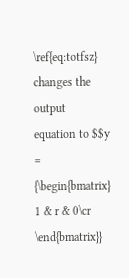\ref{eq:totfsz} changes the output equation to $$y = {\begin{bmatrix} 1 & r & 0\cr \end{bmatrix}}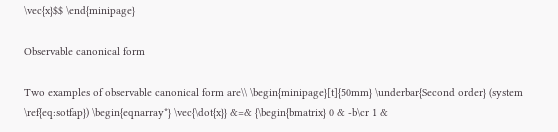\vec{x}$$ \end{minipage}

Observable canonical form

Two examples of observable canonical form are\\ \begin{minipage}[t]{50mm} \underbar{Second order} (system \ref{eq:sotfap}) \begin{eqnarray*} \vec{\dot{x}} &=& {\begin{bmatrix} 0 & -b\cr 1 &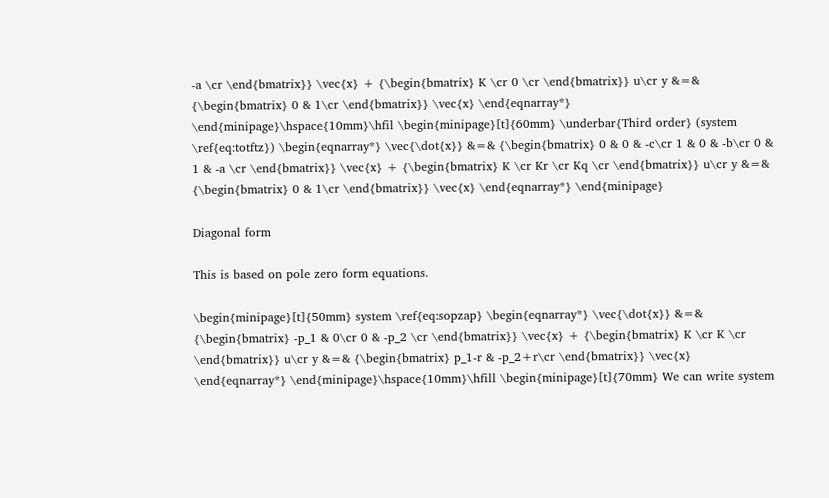-a \cr \end{bmatrix}} \vec{x} + {\begin{bmatrix} K \cr 0 \cr \end{bmatrix}} u\cr y &=& {\begin{bmatrix} 0 & 1\cr \end{bmatrix}} \vec{x} \end{eqnarray*} \end{minipage}\hspace{10mm}\hfil \begin{minipage}[t]{60mm} \underbar{Third order} (system \ref{eq:totftz}) \begin{eqnarray*} \vec{\dot{x}} &=& {\begin{bmatrix} 0 & 0 & -c\cr 1 & 0 & -b\cr 0 & 1 & -a \cr \end{bmatrix}} \vec{x} + {\begin{bmatrix} K \cr Kr \cr Kq \cr \end{bmatrix}} u\cr y &=& {\begin{bmatrix} 0 & 1\cr \end{bmatrix}} \vec{x} \end{eqnarray*} \end{minipage}

Diagonal form

This is based on pole zero form equations.

\begin{minipage}[t]{50mm} system \ref{eq:sopzap} \begin{eqnarray*} \vec{\dot{x}} &=& {\begin{bmatrix} -p_1 & 0\cr 0 & -p_2 \cr \end{bmatrix}} \vec{x} + {\begin{bmatrix} K \cr K \cr \end{bmatrix}} u\cr y &=& {\begin{bmatrix} p_1-r & -p_2+r\cr \end{bmatrix}} \vec{x} \end{eqnarray*} \end{minipage}\hspace{10mm}\hfill \begin{minipage}[t]{70mm} We can write system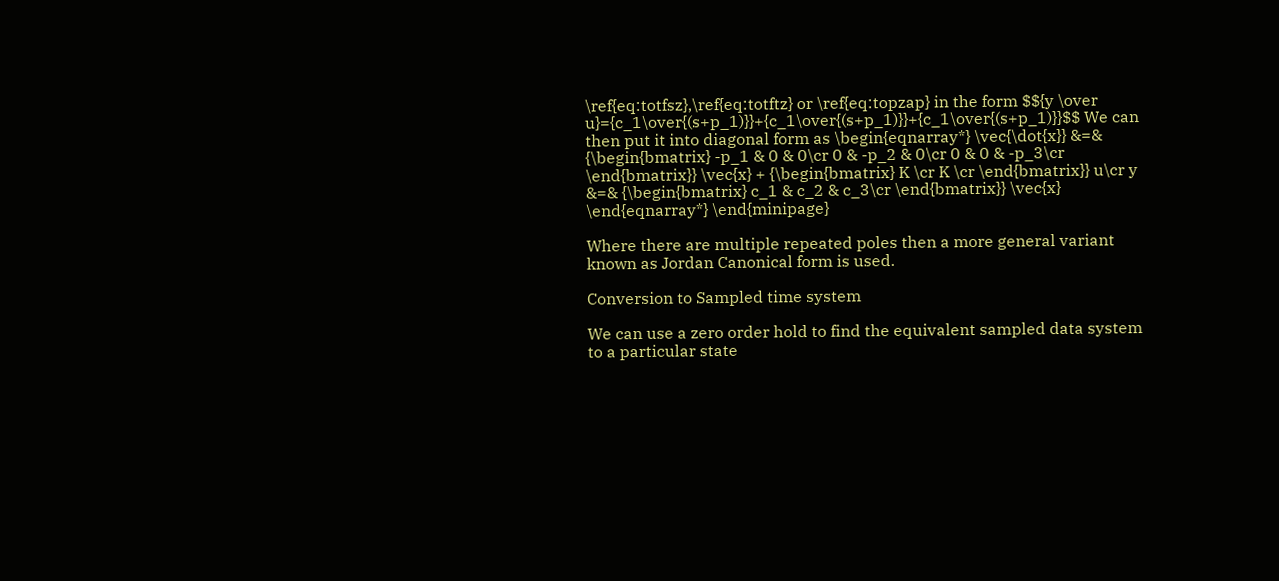\ref{eq:totfsz},\ref{eq:totftz} or \ref{eq:topzap} in the form $${y \over u}={c_1\over{(s+p_1)}}+{c_1\over{(s+p_1)}}+{c_1\over{(s+p_1)}}$$ We can then put it into diagonal form as \begin{eqnarray*} \vec{\dot{x}} &=& {\begin{bmatrix} -p_1 & 0 & 0\cr 0 & -p_2 & 0\cr 0 & 0 & -p_3\cr \end{bmatrix}} \vec{x} + {\begin{bmatrix} K \cr K \cr \end{bmatrix}} u\cr y &=& {\begin{bmatrix} c_1 & c_2 & c_3\cr \end{bmatrix}} \vec{x} \end{eqnarray*} \end{minipage}

Where there are multiple repeated poles then a more general variant known as Jordan Canonical form is used.

Conversion to Sampled time system

We can use a zero order hold to find the equivalent sampled data system to a particular state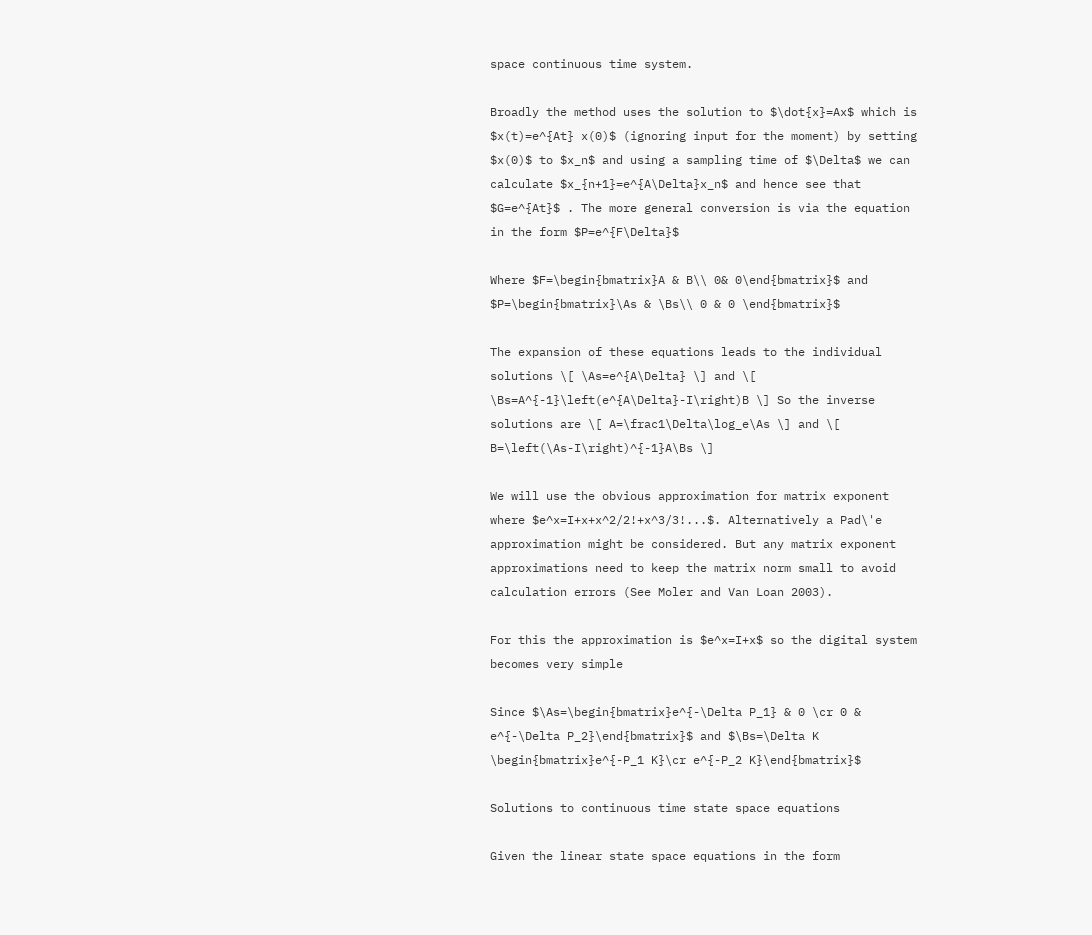space continuous time system.

Broadly the method uses the solution to $\dot{x}=Ax$ which is $x(t)=e^{At} x(0)$ (ignoring input for the moment) by setting $x(0)$ to $x_n$ and using a sampling time of $\Delta$ we can calculate $x_{n+1}=e^{A\Delta}x_n$ and hence see that $G=e^{At}$ . The more general conversion is via the equation in the form $P=e^{F\Delta}$

Where $F=\begin{bmatrix}A & B\\ 0& 0\end{bmatrix}$ and $P=\begin{bmatrix}\As & \Bs\\ 0 & 0 \end{bmatrix}$

The expansion of these equations leads to the individual solutions \[ \As=e^{A\Delta} \] and \[ \Bs=A^{-1}\left(e^{A\Delta}-I\right)B \] So the inverse solutions are \[ A=\frac1\Delta\log_e\As \] and \[ B=\left(\As-I\right)^{-1}A\Bs \]

We will use the obvious approximation for matrix exponent where $e^x=I+x+x^2/2!+x^3/3!...$. Alternatively a Pad\'e approximation might be considered. But any matrix exponent approximations need to keep the matrix norm small to avoid calculation errors (See Moler and Van Loan 2003).

For this the approximation is $e^x=I+x$ so the digital system becomes very simple

Since $\As=\begin{bmatrix}e^{-\Delta P_1} & 0 \cr 0 & e^{-\Delta P_2}\end{bmatrix}$ and $\Bs=\Delta K \begin{bmatrix}e^{-P_1 K}\cr e^{-P_2 K}\end{bmatrix}$

Solutions to continuous time state space equations

Given the linear state space equations in the form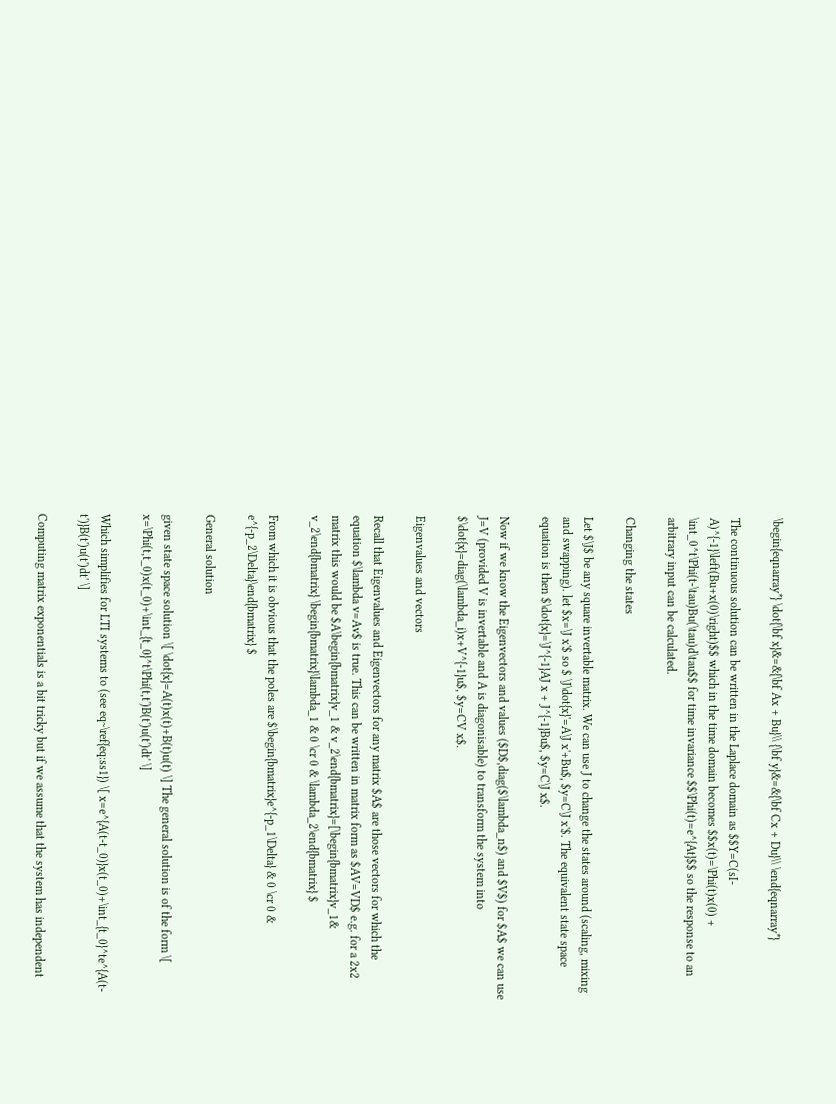\begin{eqnarray*} \dot{\bf x}&=&{\bf Ax + Bu}\\ {\bf y}&=&{\bf Cx + Du}\\ \end{eqnarray*}

The continuous solution can be written in the Laplace domain as $$Y=C(sI-A)^{-1}\left(Bu+x(0)\right)$$ which in the time domain becomes $$x(t)=\Phi(t)x(0) + \int_0^t\Phi(t-\tau)Bu(\tau)d\tau$$ for time invariance $$\Phi(t)=e^{At}$$ so the response to an arbitrary input can be calculated.

Changing the states

Let $\J$ be any square invertable matrix. We can use J to change the states around (scaling, mixing and swapping). let $x=\J x'$ so $ \J\dot{x}'=A\J x'+Bu$, $y=C\J x'$. The equivalent state space equation is then $\dot{x}=\J^{-1}AJ x + J^{-1}Bu$, $y=C\J x$.

Now if we know the Eigenvectors and values ($D$,diag($\lambda_n$) and $V$) for $A$ we can use J=V (provided V is invertable and A is diagonisable) to transform the system into $\dot{x}=diag(\lambda_i)x+V^{-1}u$, $y=CV x$.

Eigenvalues and vectors

Recall that Eigenvalues and Eigenvectors for any matrix $A$ are those vectors for which the equation $\lambda v=Av$ is true. This can be written in matrix form as $AV=VD$ e.g. for a 2x2 matrix this would be $A\begin{bmatrix}v_1 & v_2\end{bmatrix}=[\begin{bmatrix}v_1& v_2\end{bmatrix} \begin{bmatrix}\lambda_1 & 0 \cr 0 & \lambda_2\end{bmatrix} $

From which it is obvious that the poles are $\begin{bmatrix}e^{-p_1\Delta} & 0 \cr 0 & e^{-p_2\Delta}\end{bmatrix} $

General solution

given state space solution \[ \dot{x}=A(t)x(t)+B(t)u(t) \] The general solution is of the form \[ x=\Phi(t,t_0)x(t_0)+\int_{t_0}^t\Phi(t,t')B(t')u(t')dt' \]

Which simplifies for LTI systems to (see eq~\ref{eq:ss1}) \[ x=e^{A(t-t_0)}x(t_0)+\int_{t_0}^te^{A(t-t')}B(t')u(t')dt' \]

Computing matrix exponentials is a bit tricky but if we assume that the system has independent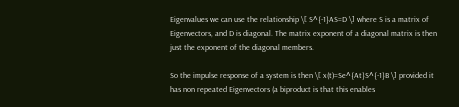Eigenvalues we can use the relationship \[ S^{-1}AS=D \] where S is a matrix of Eigenvectors, and D is diagonal. The matrix exponent of a diagonal matrix is then just the exponent of the diagonal members.

So the impulse response of a system is then \[ x(t)=Se^{At}S^{-1}B \] provided it has non repeated Eigenvectors (a biproduct is that this enables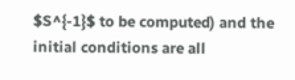$S^{-1}$ to be computed) and the initial conditions are all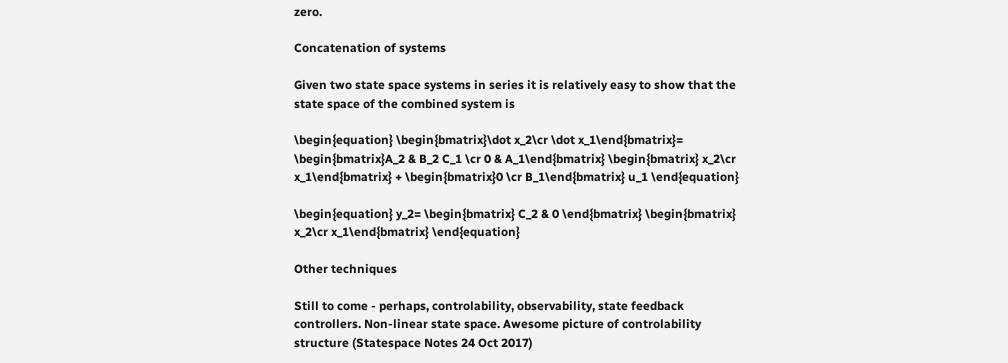zero.

Concatenation of systems

Given two state space systems in series it is relatively easy to show that the state space of the combined system is

\begin{equation} \begin{bmatrix}\dot x_2\cr \dot x_1\end{bmatrix}= \begin{bmatrix}A_2 & B_2 C_1 \cr 0 & A_1\end{bmatrix} \begin{bmatrix} x_2\cr x_1\end{bmatrix} + \begin{bmatrix}0 \cr B_1\end{bmatrix} u_1 \end{equation}

\begin{equation} y_2= \begin{bmatrix} C_2 & 0 \end{bmatrix} \begin{bmatrix} x_2\cr x_1\end{bmatrix} \end{equation}

Other techniques

Still to come - perhaps, controlability, observability, state feedback controllers. Non-linear state space. Awesome picture of controlability structure (Statespace Notes 24 Oct 2017)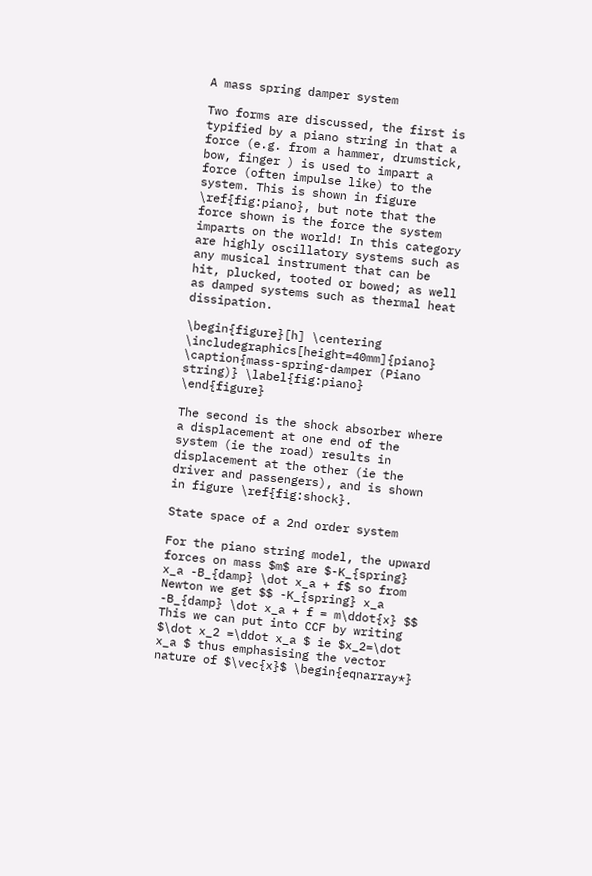A mass spring damper system

Two forms are discussed, the first is typified by a piano string in that a force (e.g. from a hammer, drumstick, bow, finger ) is used to impart a force (often impulse like) to the system. This is shown in figure \ref{fig:piano}, but note that the force shown is the force the system imparts on the world! In this category are highly oscillatory systems such as any musical instrument that can be hit, plucked, tooted or bowed; as well as damped systems such as thermal heat dissipation.

\begin{figure}[h] \centering \includegraphics[height=40mm]{piano} \caption{mass-spring-damper (Piano string)} \label{fig:piano} \end{figure}

The second is the shock absorber where a displacement at one end of the system (ie the road) results in displacement at the other (ie the driver and passengers), and is shown in figure \ref{fig:shock}.

State space of a 2nd order system

For the piano string model, the upward forces on mass $m$ are $-K_{spring} x_a -B_{damp} \dot x_a + f$ so from Newton we get $$ -K_{spring} x_a -B_{damp} \dot x_a + f = m\ddot{x} $$ This we can put into CCF by writing $\dot x_2 =\ddot x_a $ ie $x_2=\dot x_a $ thus emphasising the vector nature of $\vec{x}$ \begin{eqnarray*}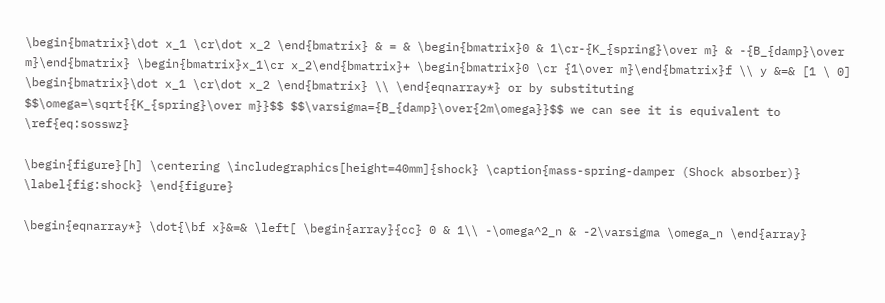\begin{bmatrix}\dot x_1 \cr\dot x_2 \end{bmatrix} & = & \begin{bmatrix}0 & 1\cr-{K_{spring}\over m} & -{B_{damp}\over m}\end{bmatrix} \begin{bmatrix}x_1\cr x_2\end{bmatrix}+ \begin{bmatrix}0 \cr {1\over m}\end{bmatrix}f \\ y &=& [1 \ 0] \begin{bmatrix}\dot x_1 \cr\dot x_2 \end{bmatrix} \\ \end{eqnarray*} or by substituting $$\omega=\sqrt{{K_{spring}\over m}}$$ $$\varsigma={B_{damp}\over{2m\omega}}$$ we can see it is equivalent to \ref{eq:sosswz}

\begin{figure}[h] \centering \includegraphics[height=40mm]{shock} \caption{mass-spring-damper (Shock absorber)} \label{fig:shock} \end{figure}

\begin{eqnarray*} \dot{\bf x}&=& \left[ \begin{array}{cc} 0 & 1\\ -\omega^2_n & -2\varsigma \omega_n \end{array}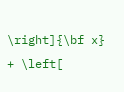\right]{\bf x} + \left[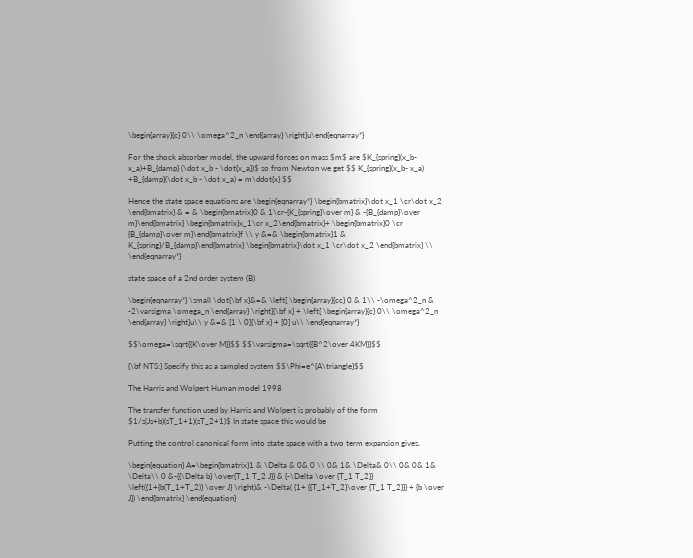\begin{array}{c} 0\\ \omega^2_n \end{array} \right]u\end{eqnarray*}

For the shock absorber model, the upward forces on mass $m$ are $K_{spring}(x_b-x_a)+B_{damp} (\dot x_b - \dot{x_a})$ so from Newton we get $$ K_{spring}(x_b- x_a) +B_{damp}(\dot x_b - \dot x_a) = m\ddot{x} $$

Hence the state space equations are \begin{eqnarray*} \begin{bmatrix}\dot x_1 \cr\dot x_2 \end{bmatrix} & = & \begin{bmatrix}0 & 1\cr-{K_{spring}\over m} & -{B_{damp}\over m}\end{bmatrix} \begin{bmatrix}x_1\cr x_2\end{bmatrix}+ \begin{bmatrix}0 \cr {B_{damp}\over m}\end{bmatrix}f \\ y &=& \begin{bmatrix}1 & K_{spring}/B_{damp}\end{bmatrix} \begin{bmatrix}\dot x_1 \cr\dot x_2 \end{bmatrix} \\ \end{eqnarray*}

state space of a 2nd order system (B)

\begin{eqnarray*} \small \dot{\bf x}&=& \left[ \begin{array}{cc} 0 & 1\\ -\omega^2_n & -2\varsigma \omega_n \end{array} \right]{\bf x} + \left[ \begin{array}{c} 0\\ \omega^2_n \end{array} \right]u\\ y &=& [1 \ 0]{\bf x} + [0] u\\ \end{eqnarray*}

$$\omega=\sqrt{{K\over M}}$$ $$\varsigma=\sqrt{{B^2\over 4KM}}$$

{\bf NTS:} Specify this as a sampled system $$\Phi=e^{A\triangle}$$

The Harris and Wolpert Human model 1998

The transfer function used by Harris and Wolpert is probably of the form $1/s(Js+b)(sT_1+1)(sT_2+1)$ In state space this would be

Putting the control canonical form into state space with a two term expansion gives.

\begin{equation} A=\begin{bmatrix}1 & \Delta & 0& 0 \\ 0& 1& \Delta& 0\\ 0& 0& 1& \Delta\\ 0 &-{{\Delta b} \over{T_1 T_2 J}} & {-\Delta \over {T_1 T_2}} \left({1+{b(T_1+T_2)} \over J} \right)& -\Delta( {1+ {{T_1+T_2}\over {T_1 T_2}}} + {b \over J}) \end{bmatrix} \end{equation}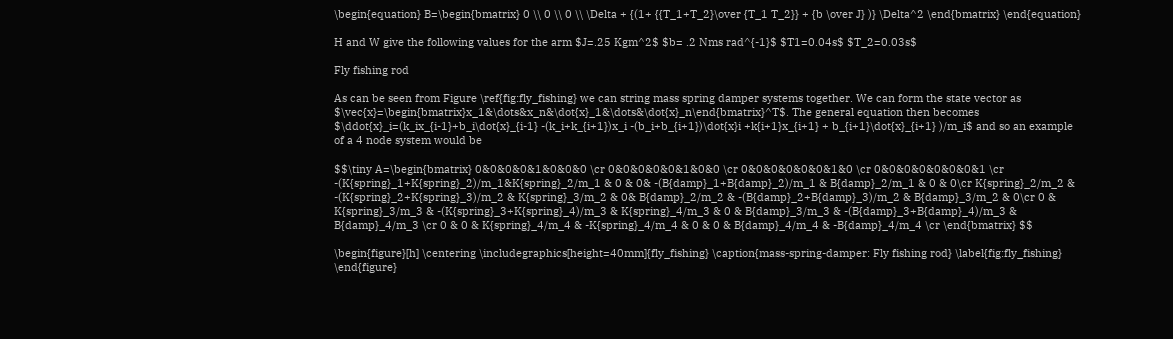\begin{equation} B=\begin{bmatrix} 0 \\ 0 \\ 0 \\ \Delta + {(1+ {{T_1+T_2}\over {T_1 T_2}} + {b \over J} )} \Delta^2 \end{bmatrix} \end{equation}

H and W give the following values for the arm $J=.25 Kgm^2$ $b= .2 Nms rad^{-1}$ $T1=0.04s$ $T_2=0.03s$

Fly fishing rod

As can be seen from Figure \ref{fig:fly_fishing} we can string mass spring damper systems together. We can form the state vector as $\vec{x}=\begin{bmatrix}x_1&\dots&x_n&\dot{x}_1&\dots&\dot{x}_n\end{bmatrix}^T$. The general equation then becomes $\ddot{x}_i=(k_ix_{i-1}+b_i\dot{x}_{i-1} -(k_i+k_{i+1})x_i -(b_i+b_{i+1})\dot{x}i +k{i+1}x_{i+1} + b_{i+1}\dot{x}_{i+1} )/m_i$ and so an example of a 4 node system would be

$$\tiny A=\begin{bmatrix} 0&0&0&0&1&0&0&0 \cr 0&0&0&0&0&1&0&0 \cr 0&0&0&0&0&0&1&0 \cr 0&0&0&0&0&0&0&1 \cr -(K{spring}_1+K{spring}_2)/m_1&K{spring}_2/m_1 & 0 & 0& -(B{damp}_1+B{damp}_2)/m_1 & B{damp}_2/m_1 & 0 & 0\cr K{spring}_2/m_2 & -(K{spring}_2+K{spring}_3)/m_2 & K{spring}_3/m_2 & 0& B{damp}_2/m_2 & -(B{damp}_2+B{damp}_3)/m_2 & B{damp}_3/m_2 & 0\cr 0 & K{spring}_3/m_3 & -(K{spring}_3+K{spring}_4)/m_3 & K{spring}_4/m_3 & 0 & B{damp}_3/m_3 & -(B{damp}_3+B{damp}_4)/m_3 & B{damp}_4/m_3 \cr 0 & 0 & K{spring}_4/m_4 & -K{spring}_4/m_4 & 0 & 0 & B{damp}_4/m_4 & -B{damp}_4/m_4 \cr \end{bmatrix} $$

\begin{figure}[h] \centering \includegraphics[height=40mm]{fly_fishing} \caption{mass-spring-damper: Fly fishing rod} \label{fig:fly_fishing} \end{figure}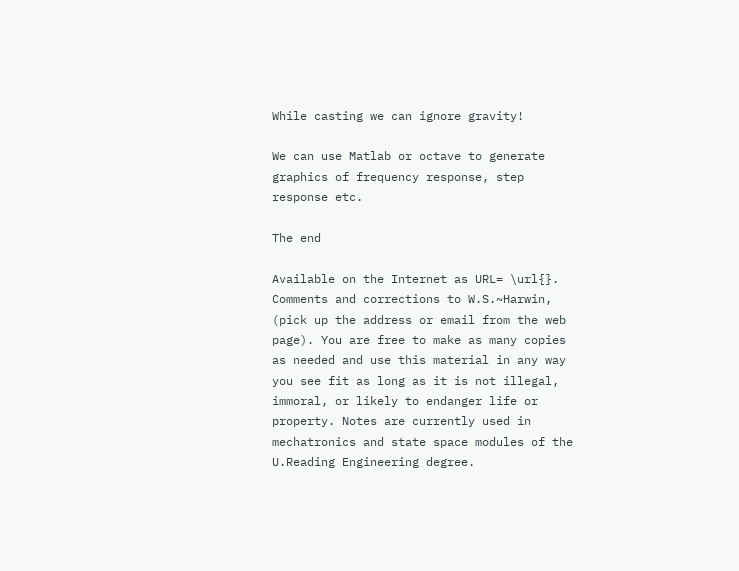While casting we can ignore gravity!

We can use Matlab or octave to generate graphics of frequency response, step response etc.

The end

Available on the Internet as URL= \url{}. Comments and corrections to W.S.~Harwin, (pick up the address or email from the web page). You are free to make as many copies as needed and use this material in any way you see fit as long as it is not illegal, immoral, or likely to endanger life or property. Notes are currently used in mechatronics and state space modules of the U.Reading Engineering degree.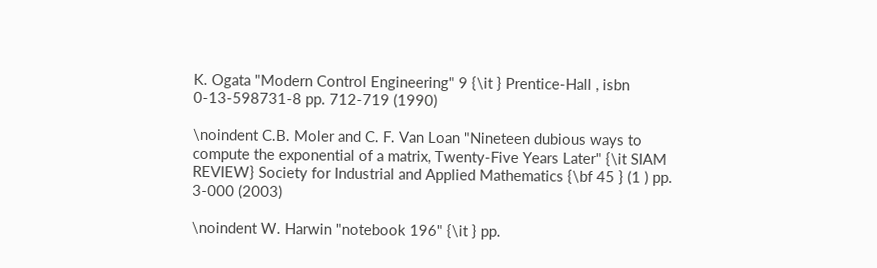K. Ogata "Modern Control Engineering" 9 {\it } Prentice-Hall , isbn 0-13-598731-8 pp. 712-719 (1990)

\noindent C.B. Moler and C. F. Van Loan "Nineteen dubious ways to compute the exponential of a matrix, Twenty-Five Years Later" {\it SIAM REVIEW} Society for Industrial and Applied Mathematics {\bf 45 } (1 ) pp. 3-000 (2003)

\noindent W. Harwin "notebook 196" {\it } pp.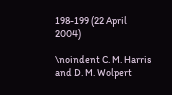198-199 (22 April 2004)

\noindent C. M. Harris and D. M. Wolpert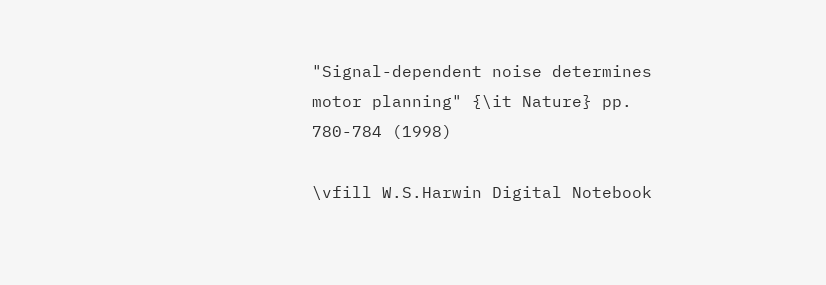"Signal-dependent noise determines motor planning" {\it Nature} pp. 780-784 (1998)

\vfill W.S.Harwin Digital Notebook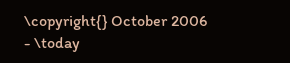\copyright{} October 2006 - \today